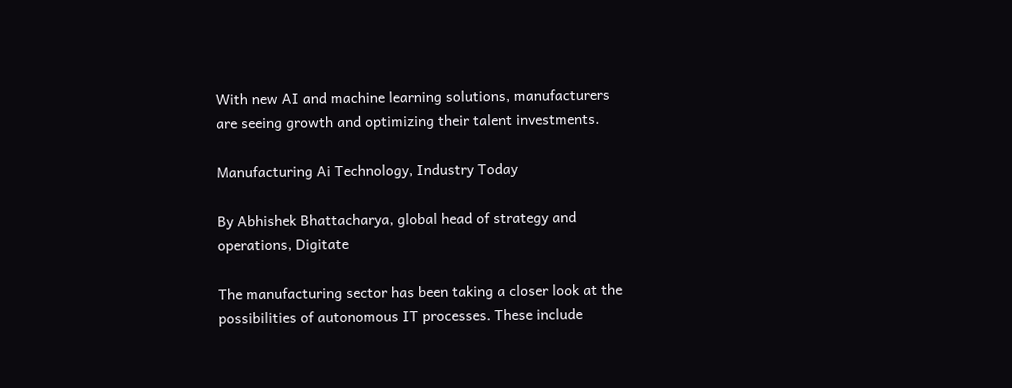With new AI and machine learning solutions, manufacturers are seeing growth and optimizing their talent investments.

Manufacturing Ai Technology, Industry Today

By Abhishek Bhattacharya, global head of strategy and operations, Digitate

The manufacturing sector has been taking a closer look at the possibilities of autonomous IT processes. These include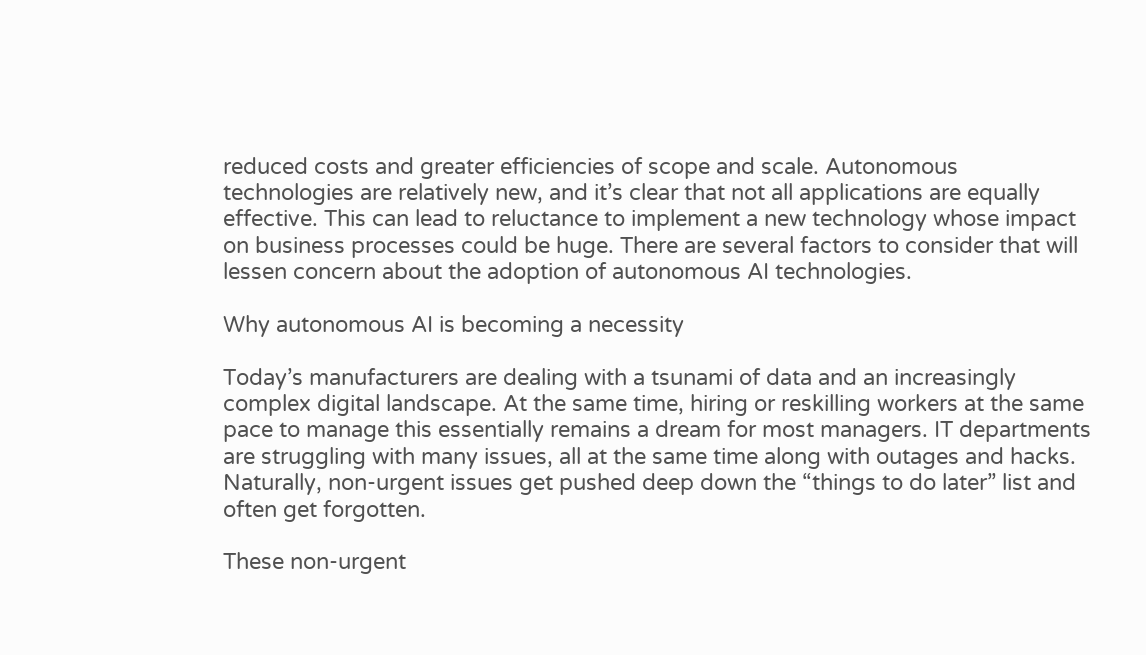reduced costs and greater efficiencies of scope and scale. Autonomous technologies are relatively new, and it’s clear that not all applications are equally effective. This can lead to reluctance to implement a new technology whose impact on business processes could be huge. There are several factors to consider that will lessen concern about the adoption of autonomous AI technologies.

Why autonomous AI is becoming a necessity

Today’s manufacturers are dealing with a tsunami of data and an increasingly complex digital landscape. At the same time, hiring or reskilling workers at the same pace to manage this essentially remains a dream for most managers. IT departments are struggling with many issues, all at the same time along with outages and hacks. Naturally, non-urgent issues get pushed deep down the “things to do later” list and often get forgotten.

These non-urgent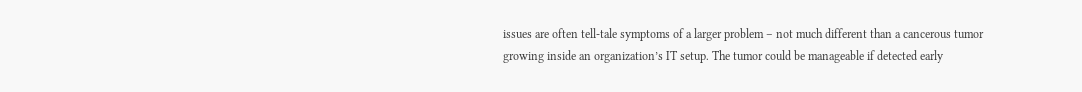issues are often tell-tale symptoms of a larger problem – not much different than a cancerous tumor growing inside an organization’s IT setup. The tumor could be manageable if detected early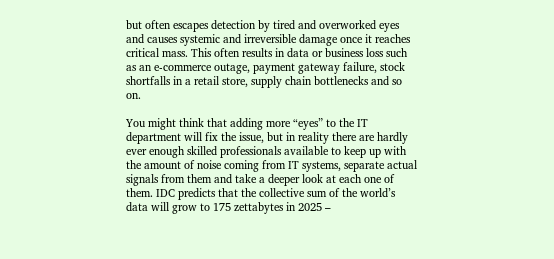but often escapes detection by tired and overworked eyes and causes systemic and irreversible damage once it reaches critical mass. This often results in data or business loss such as an e-commerce outage, payment gateway failure, stock shortfalls in a retail store, supply chain bottlenecks and so on.

You might think that adding more “eyes” to the IT department will fix the issue, but in reality there are hardly ever enough skilled professionals available to keep up with the amount of noise coming from IT systems, separate actual signals from them and take a deeper look at each one of them. IDC predicts that the collective sum of the world’s data will grow to 175 zettabytes in 2025 –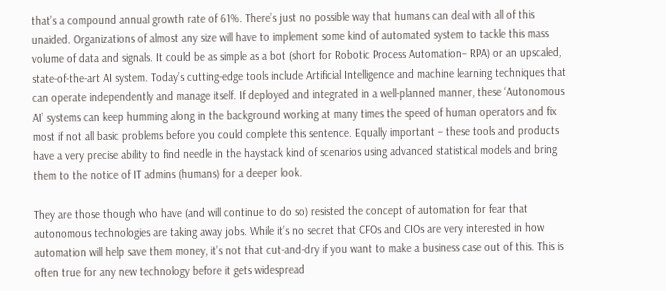that’s a compound annual growth rate of 61%. There’s just no possible way that humans can deal with all of this unaided. Organizations of almost any size will have to implement some kind of automated system to tackle this mass volume of data and signals. It could be as simple as a bot (short for Robotic Process Automation– RPA) or an upscaled, state-of-the-art AI system. Today’s cutting-edge tools include Artificial Intelligence and machine learning techniques that can operate independently and manage itself. If deployed and integrated in a well-planned manner, these ‘Autonomous AI’ systems can keep humming along in the background working at many times the speed of human operators and fix most if not all basic problems before you could complete this sentence. Equally important – these tools and products have a very precise ability to find needle in the haystack kind of scenarios using advanced statistical models and bring them to the notice of IT admins (humans) for a deeper look.

They are those though who have (and will continue to do so) resisted the concept of automation for fear that autonomous technologies are taking away jobs. While it’s no secret that CFOs and CIOs are very interested in how automation will help save them money, it’s not that cut-and-dry if you want to make a business case out of this. This is often true for any new technology before it gets widespread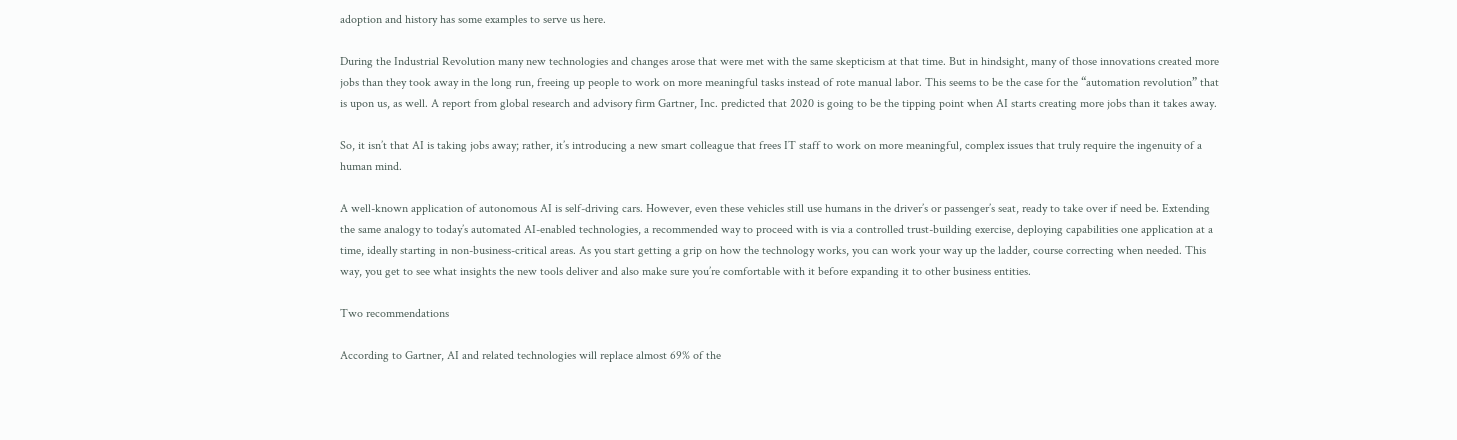adoption and history has some examples to serve us here.

During the Industrial Revolution many new technologies and changes arose that were met with the same skepticism at that time. But in hindsight, many of those innovations created more jobs than they took away in the long run, freeing up people to work on more meaningful tasks instead of rote manual labor. This seems to be the case for the “automation revolution” that is upon us, as well. A report from global research and advisory firm Gartner, Inc. predicted that 2020 is going to be the tipping point when AI starts creating more jobs than it takes away.

So, it isn’t that AI is taking jobs away; rather, it’s introducing a new smart colleague that frees IT staff to work on more meaningful, complex issues that truly require the ingenuity of a human mind.

A well-known application of autonomous AI is self-driving cars. However, even these vehicles still use humans in the driver’s or passenger’s seat, ready to take over if need be. Extending the same analogy to today’s automated AI-enabled technologies, a recommended way to proceed with is via a controlled trust-building exercise, deploying capabilities one application at a time, ideally starting in non-business-critical areas. As you start getting a grip on how the technology works, you can work your way up the ladder, course correcting when needed. This way, you get to see what insights the new tools deliver and also make sure you’re comfortable with it before expanding it to other business entities.

Two recommendations

According to Gartner, AI and related technologies will replace almost 69% of the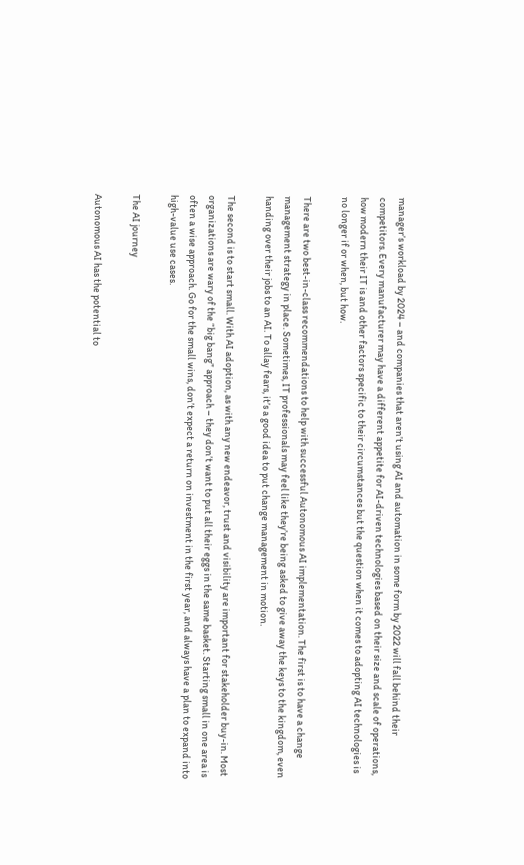manager’s workload by 2024 – and companies that aren’t using AI and automation in some form by 2022 will fall behind their competitors. Every manufacturer may have a different appetite for AI-driven technologies based on their size and scale of operations, how modern their IT is and other factors specific to their circumstances but the question when it comes to adopting AI technologies is no longer if or when, but how.

There are two best-in-class recommendations to help with successful Autonomous AI implementation. The first is to have a change management strategy in place. Sometimes, IT professionals may feel like they’re being asked to give away the keys to the kingdom, even handing over their jobs to an AI. To allay fears, it’s a good idea to put change management in motion.

The second is to start small. With AI adoption, as with any new endeavor, trust and visibility are important for stakeholder buy-in. Most organizations are wary of the “big bang” approach – they don’t want to put all their eggs in the same basket. Starting small in one area is often a wise approach. Go for the small wins, don’t expect a return on investment in the first year, and always have a plan to expand into high-value use cases.

The AI journey

Autonomous AI has the potential to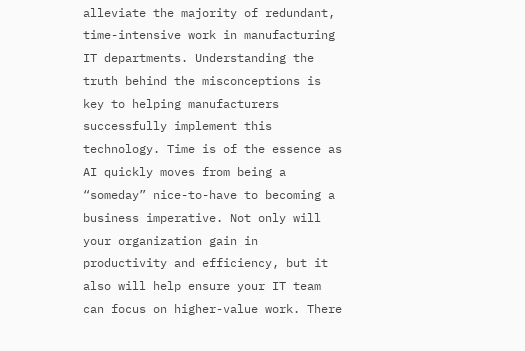alleviate the majority of redundant, time-intensive work in manufacturing IT departments. Understanding the truth behind the misconceptions is key to helping manufacturers successfully implement this technology. Time is of the essence as AI quickly moves from being a “someday” nice-to-have to becoming a business imperative. Not only will your organization gain in productivity and efficiency, but it also will help ensure your IT team can focus on higher-value work. There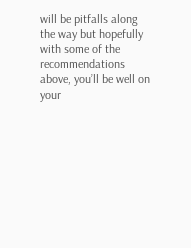will be pitfalls along the way but hopefully with some of the recommendations above, you’ll be well on your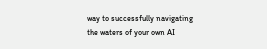way to successfully navigating the waters of your own AI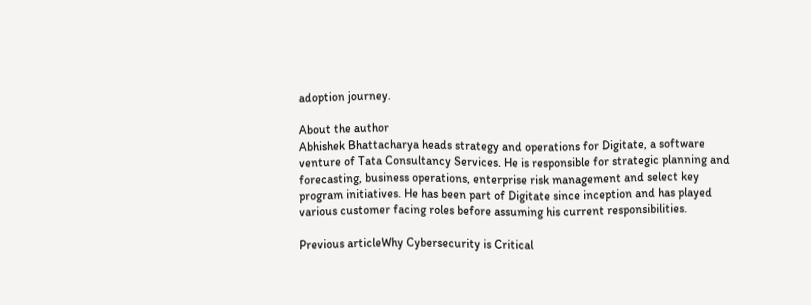adoption journey.

About the author
Abhishek Bhattacharya heads strategy and operations for Digitate, a software venture of Tata Consultancy Services. He is responsible for strategic planning and forecasting, business operations, enterprise risk management and select key program initiatives. He has been part of Digitate since inception and has played various customer facing roles before assuming his current responsibilities.

Previous articleWhy Cybersecurity is Critical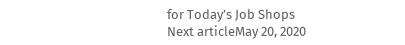for Today’s Job Shops
Next articleMay 20, 2020